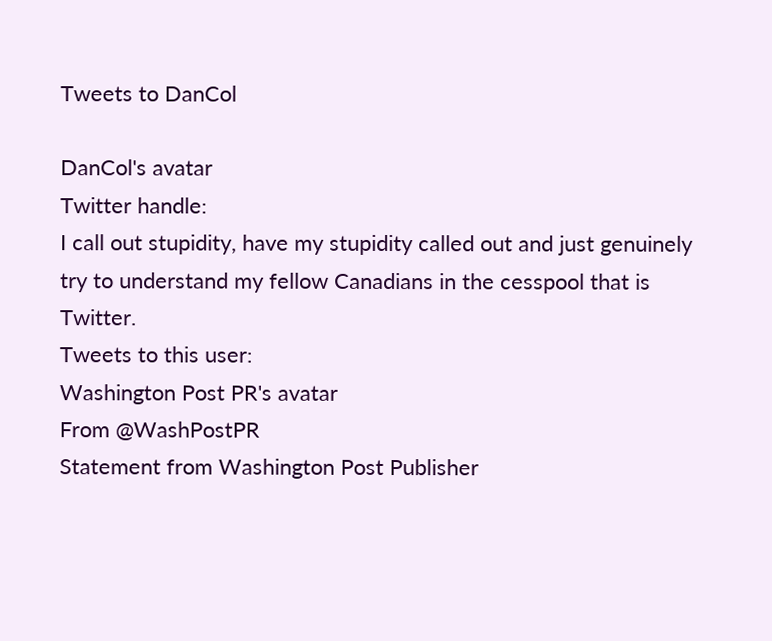Tweets to DanCol

DanCol's avatar
Twitter handle:
I call out stupidity, have my stupidity called out and just genuinely try to understand my fellow Canadians in the cesspool that is Twitter.
Tweets to this user:
Washington Post PR's avatar
From @WashPostPR
Statement from Washington Post Publisher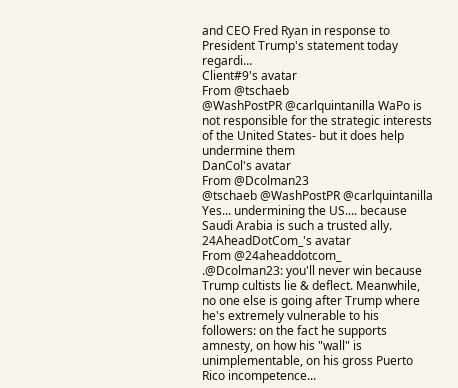and CEO Fred Ryan in response to President Trump's statement today regardi…
Client#9's avatar
From @tschaeb
@WashPostPR @carlquintanilla WaPo is not responsible for the strategic interests of the United States- but it does help undermine them
DanCol's avatar
From @Dcolman23
@tschaeb @WashPostPR @carlquintanilla Yes... undermining the US.... because Saudi Arabia is such a trusted ally.
24AheadDotCom_'s avatar
From @24aheaddotcom_
.@Dcolman23: you'll never win because Trump cultists lie & deflect. Meanwhile, no one else is going after Trump where he's extremely vulnerable to his followers: on the fact he supports amnesty, on how his "wall" is unimplementable, on his gross Puerto Rico incompetence...